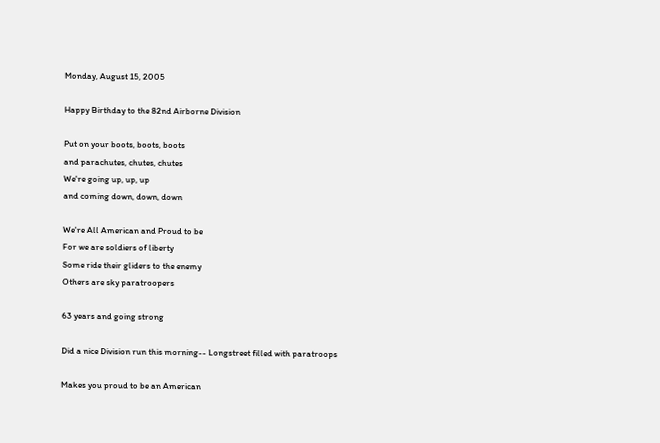Monday, August 15, 2005

Happy Birthday to the 82nd Airborne Division

Put on your boots, boots, boots
and parachutes, chutes, chutes
We're going up, up, up
and coming down, down, down

We're All American and Proud to be
For we are soldiers of liberty
Some ride their gliders to the enemy
Others are sky paratroopers

63 years and going strong

Did a nice Division run this morning-- Longstreet filled with paratroops

Makes you proud to be an American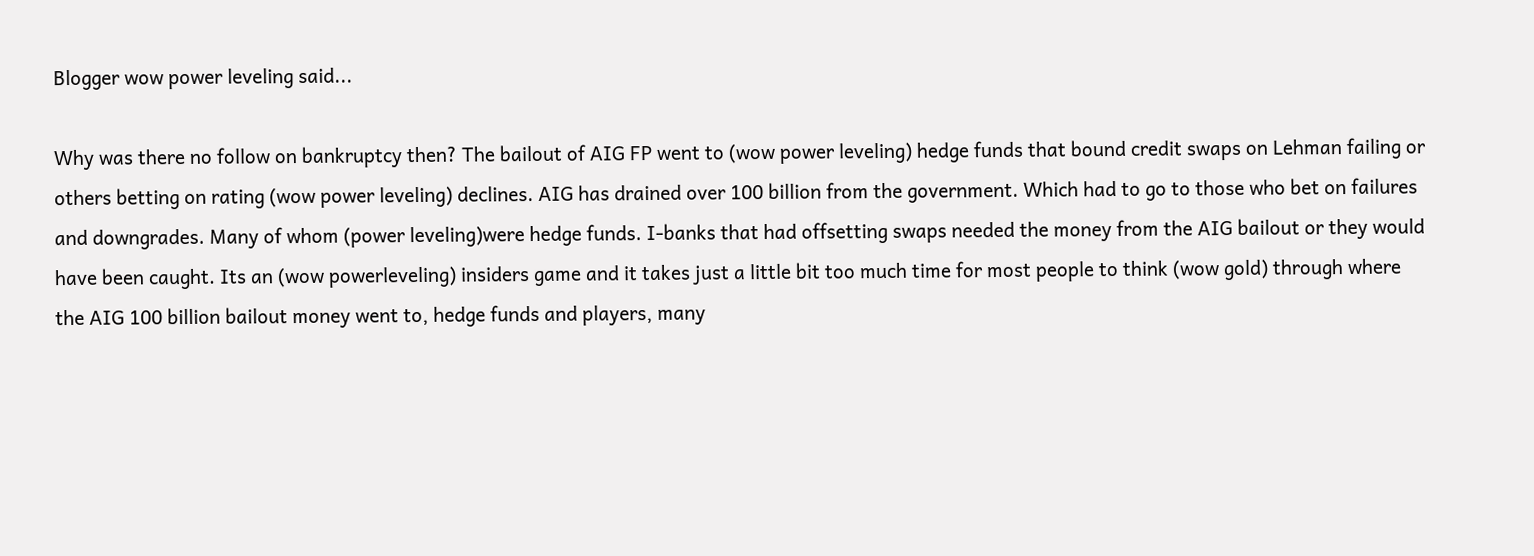Blogger wow power leveling said...

Why was there no follow on bankruptcy then? The bailout of AIG FP went to (wow power leveling) hedge funds that bound credit swaps on Lehman failing or others betting on rating (wow power leveling) declines. AIG has drained over 100 billion from the government. Which had to go to those who bet on failures and downgrades. Many of whom (power leveling)were hedge funds. I-banks that had offsetting swaps needed the money from the AIG bailout or they would have been caught. Its an (wow powerleveling) insiders game and it takes just a little bit too much time for most people to think (wow gold) through where the AIG 100 billion bailout money went to, hedge funds and players, many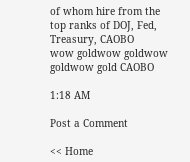of whom hire from the top ranks of DOJ, Fed, Treasury, CAOBO
wow goldwow goldwow goldwow gold CAOBO

1:18 AM

Post a Comment

<< Home